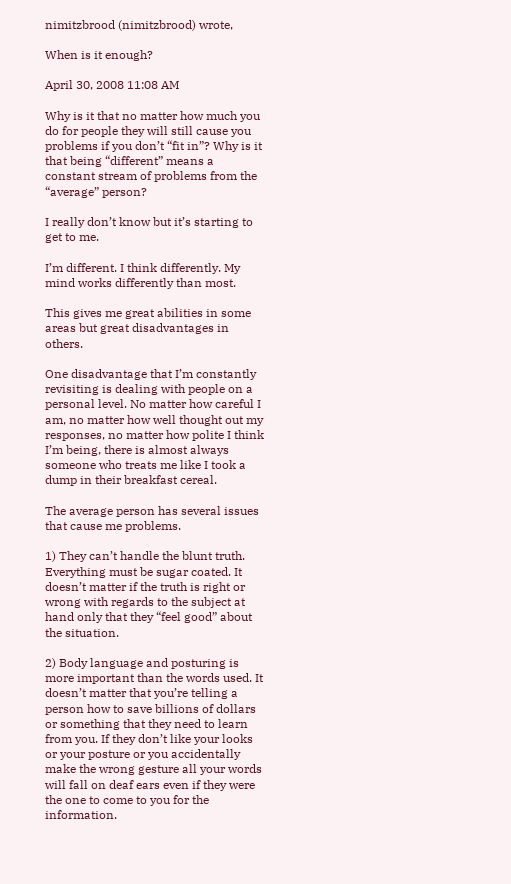nimitzbrood (nimitzbrood) wrote,

When is it enough?

April 30, 2008 11:08 AM

Why is it that no matter how much you do for people they will still cause you problems if you don’t “fit in”? Why is it that being “different” means a constant stream of problems from the “average” person?

I really don’t know but it’s starting to get to me.

I’m different. I think differently. My mind works differently than most.

This gives me great abilities in some areas but great disadvantages in others.

One disadvantage that I’m constantly revisiting is dealing with people on a personal level. No matter how careful I am, no matter how well thought out my responses, no matter how polite I think I’m being, there is almost always someone who treats me like I took a dump in their breakfast cereal.

The average person has several issues that cause me problems.

1) They can’t handle the blunt truth. Everything must be sugar coated. It doesn’t matter if the truth is right or wrong with regards to the subject at hand only that they “feel good” about the situation.

2) Body language and posturing is more important than the words used. It doesn’t matter that you’re telling a person how to save billions of dollars or something that they need to learn from you. If they don’t like your looks or your posture or you accidentally make the wrong gesture all your words will fall on deaf ears even if they were the one to come to you for the information.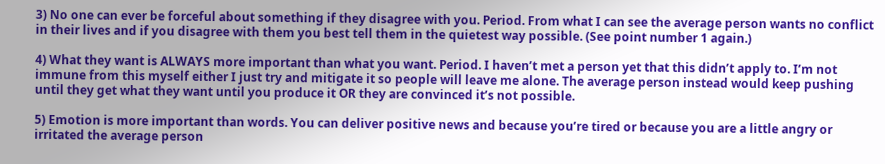3) No one can ever be forceful about something if they disagree with you. Period. From what I can see the average person wants no conflict in their lives and if you disagree with them you best tell them in the quietest way possible. (See point number 1 again.)

4) What they want is ALWAYS more important than what you want. Period. I haven’t met a person yet that this didn’t apply to. I’m not immune from this myself either I just try and mitigate it so people will leave me alone. The average person instead would keep pushing until they get what they want until you produce it OR they are convinced it’s not possible.

5) Emotion is more important than words. You can deliver positive news and because you’re tired or because you are a little angry or irritated the average person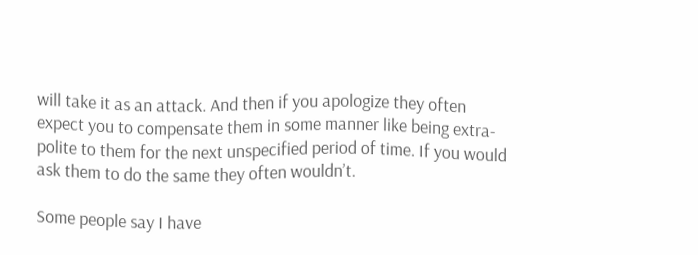will take it as an attack. And then if you apologize they often expect you to compensate them in some manner like being extra-polite to them for the next unspecified period of time. If you would ask them to do the same they often wouldn’t.

Some people say I have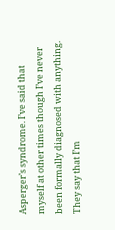Asperger’s syndrome. I’ve said that myself at other times though I’ve never been formally diagnosed with anything. They say that I’m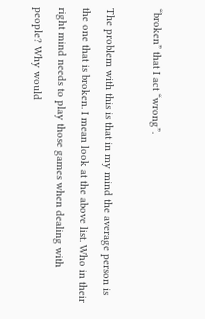“broken” that I act “wrong”.

The problem with this is that in my mind the average person is the one that is broken. I mean look at the above list. Who in their right mind needs to play those games when dealing with people? Why would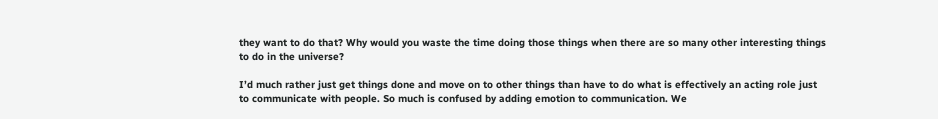they want to do that? Why would you waste the time doing those things when there are so many other interesting things to do in the universe?

I’d much rather just get things done and move on to other things than have to do what is effectively an acting role just to communicate with people. So much is confused by adding emotion to communication. We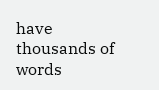have thousands of words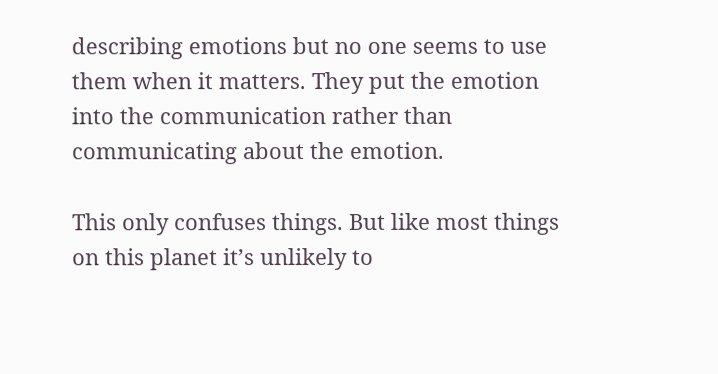describing emotions but no one seems to use them when it matters. They put the emotion into the communication rather than communicating about the emotion.

This only confuses things. But like most things on this planet it’s unlikely to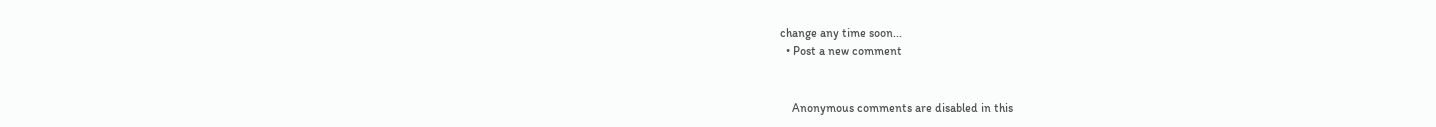change any time soon...
  • Post a new comment


    Anonymous comments are disabled in this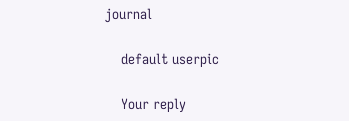journal

    default userpic

    Your reply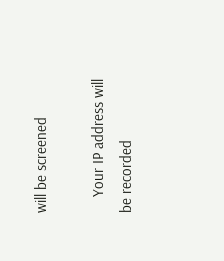will be screened

    Your IP address will be recorded